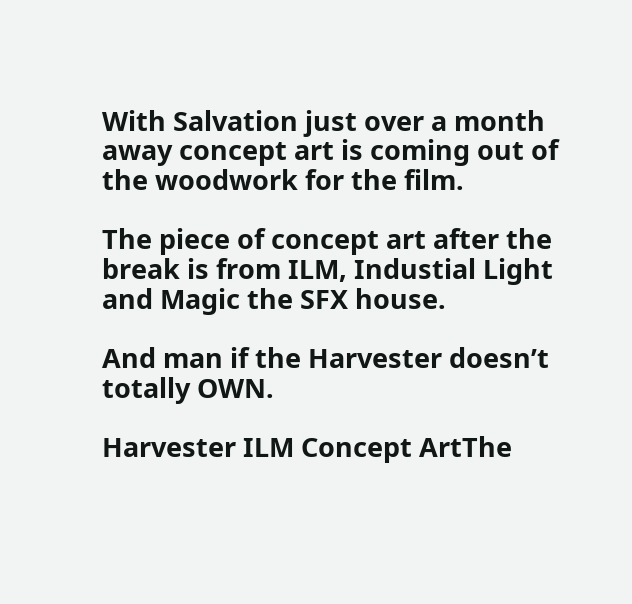With Salvation just over a month away concept art is coming out of the woodwork for the film.

The piece of concept art after the break is from ILM, Industial Light and Magic the SFX house.

And man if the Harvester doesn’t totally OWN.

Harvester ILM Concept ArtThe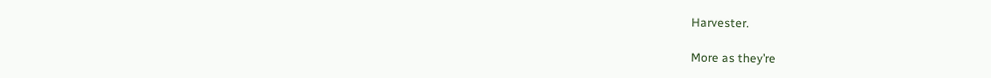Harvester.

More as they’re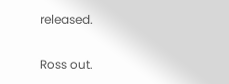released.

Ross out.